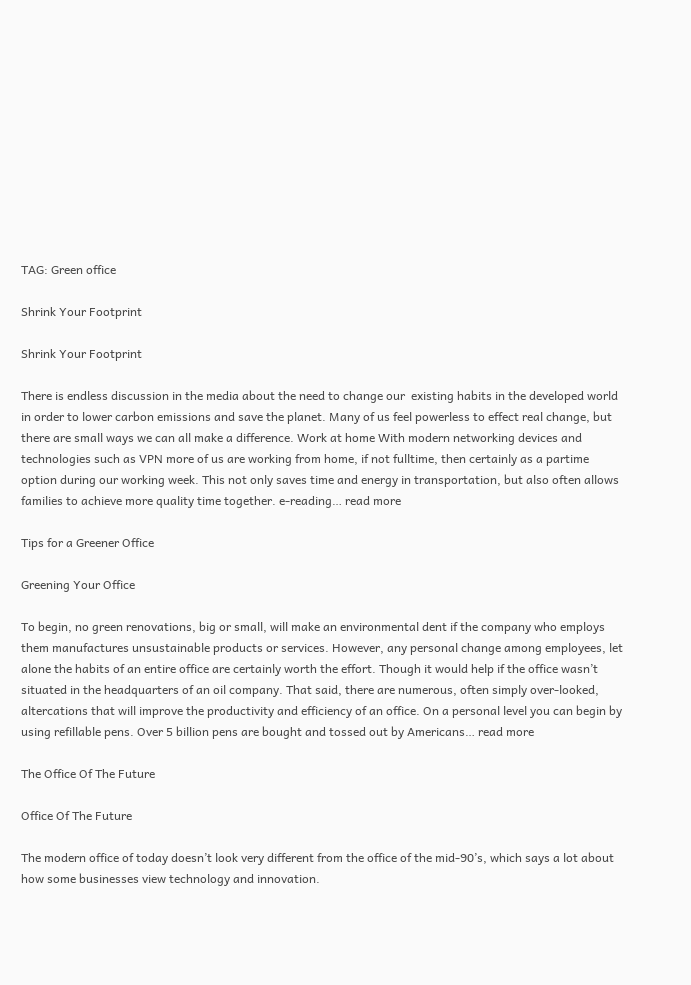TAG: Green office

Shrink Your Footprint

Shrink Your Footprint

There is endless discussion in the media about the need to change our  existing habits in the developed world in order to lower carbon emissions and save the planet. Many of us feel powerless to effect real change, but there are small ways we can all make a difference. Work at home With modern networking devices and technologies such as VPN more of us are working from home, if not fulltime, then certainly as a partime  option during our working week. This not only saves time and energy in transportation, but also often allows families to achieve more quality time together. e-reading… read more

Tips for a Greener Office

Greening Your Office

To begin, no green renovations, big or small, will make an environmental dent if the company who employs them manufactures unsustainable products or services. However, any personal change among employees, let alone the habits of an entire office are certainly worth the effort. Though it would help if the office wasn’t situated in the headquarters of an oil company. That said, there are numerous, often simply over-looked, altercations that will improve the productivity and efficiency of an office. On a personal level you can begin by using refillable pens. Over 5 billion pens are bought and tossed out by Americans… read more

The Office Of The Future

Office Of The Future

The modern office of today doesn’t look very different from the office of the mid-90’s, which says a lot about how some businesses view technology and innovation.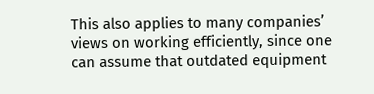This also applies to many companies’ views on working efficiently, since one can assume that outdated equipment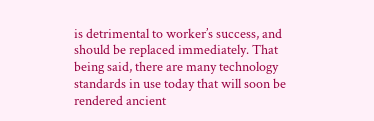is detrimental to worker’s success, and should be replaced immediately. That being said, there are many technology standards in use today that will soon be rendered ancient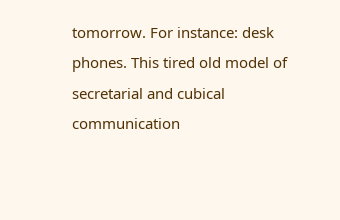tomorrow. For instance: desk phones. This tired old model of secretarial and cubical communication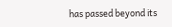has passed beyond its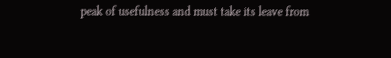peak of usefulness and must take its leave from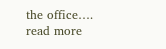the office…. read more